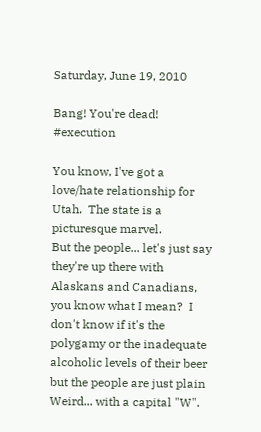Saturday, June 19, 2010

Bang! You're dead! #execution

You know, I've got a love/hate relationship for Utah.  The state is a picturesque marvel.
But the people... let's just say they're up there with Alaskans and Canadians, you know what I mean?  I don't know if it's the polygamy or the inadequate alcoholic levels of their beer but the people are just plain Weird... with a capital "W".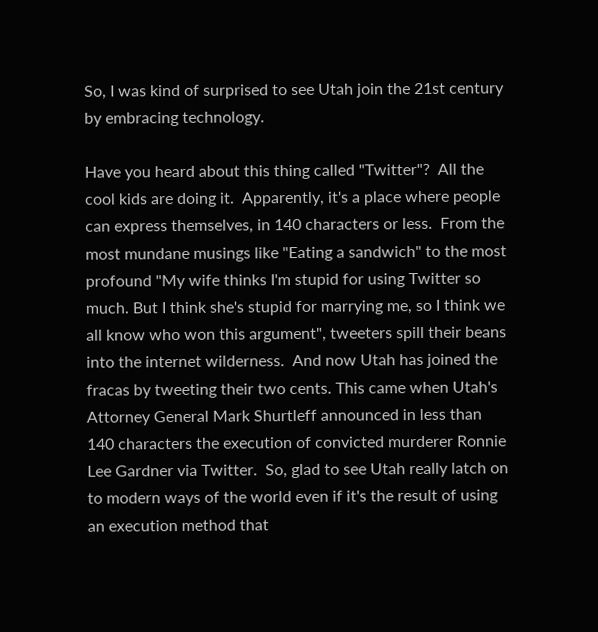So, I was kind of surprised to see Utah join the 21st century by embracing technology.

Have you heard about this thing called "Twitter"?  All the cool kids are doing it.  Apparently, it's a place where people can express themselves, in 140 characters or less.  From the most mundane musings like "Eating a sandwich" to the most profound "My wife thinks I'm stupid for using Twitter so much. But I think she's stupid for marrying me, so I think we all know who won this argument", tweeters spill their beans into the internet wilderness.  And now Utah has joined the fracas by tweeting their two cents. This came when Utah's Attorney General Mark Shurtleff announced in less than 140 characters the execution of convicted murderer Ronnie Lee Gardner via Twitter.  So, glad to see Utah really latch on to modern ways of the world even if it's the result of using an execution method that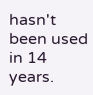hasn't been used in 14 years.